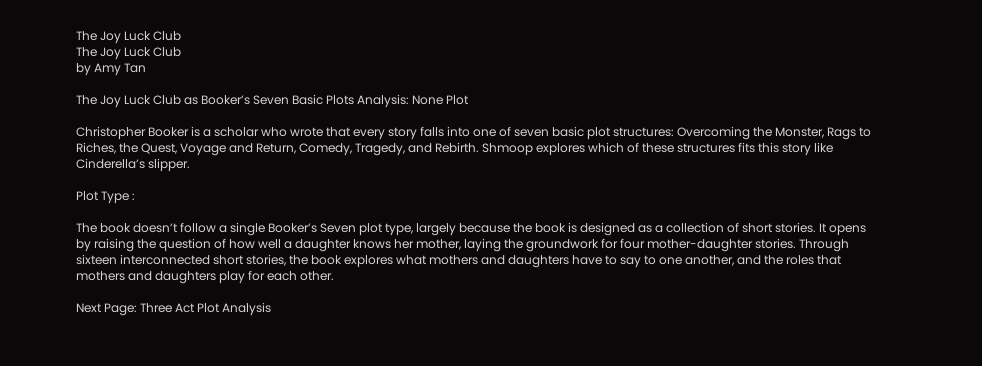The Joy Luck Club
The Joy Luck Club
by Amy Tan

The Joy Luck Club as Booker’s Seven Basic Plots Analysis: None Plot

Christopher Booker is a scholar who wrote that every story falls into one of seven basic plot structures: Overcoming the Monster, Rags to Riches, the Quest, Voyage and Return, Comedy, Tragedy, and Rebirth. Shmoop explores which of these structures fits this story like Cinderella’s slipper.

Plot Type :

The book doesn’t follow a single Booker’s Seven plot type, largely because the book is designed as a collection of short stories. It opens by raising the question of how well a daughter knows her mother, laying the groundwork for four mother-daughter stories. Through sixteen interconnected short stories, the book explores what mothers and daughters have to say to one another, and the roles that mothers and daughters play for each other.

Next Page: Three Act Plot Analysis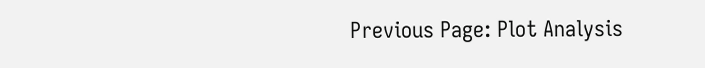Previous Page: Plot Analysis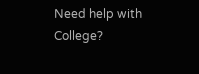Need help with College?